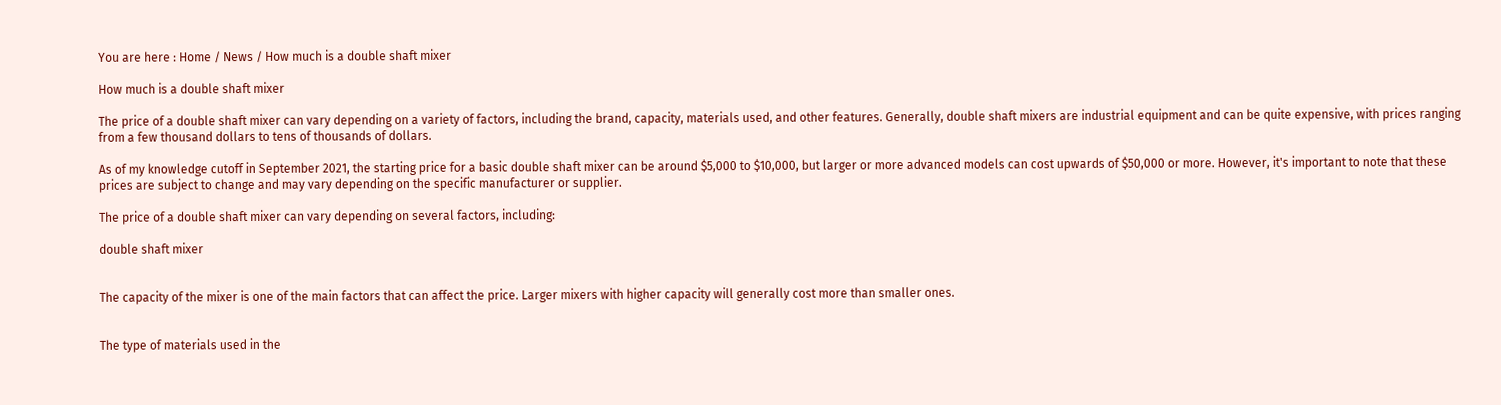You are here : Home / News / How much is a double shaft mixer

How much is a double shaft mixer

The price of a double shaft mixer can vary depending on a variety of factors, including the brand, capacity, materials used, and other features. Generally, double shaft mixers are industrial equipment and can be quite expensive, with prices ranging from a few thousand dollars to tens of thousands of dollars.

As of my knowledge cutoff in September 2021, the starting price for a basic double shaft mixer can be around $5,000 to $10,000, but larger or more advanced models can cost upwards of $50,000 or more. However, it's important to note that these prices are subject to change and may vary depending on the specific manufacturer or supplier.

The price of a double shaft mixer can vary depending on several factors, including:

double shaft mixer


The capacity of the mixer is one of the main factors that can affect the price. Larger mixers with higher capacity will generally cost more than smaller ones.


The type of materials used in the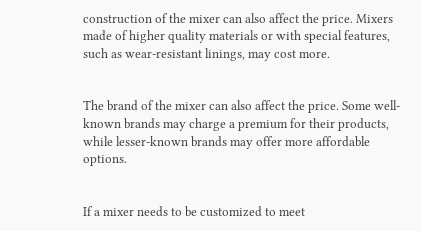construction of the mixer can also affect the price. Mixers made of higher quality materials or with special features, such as wear-resistant linings, may cost more.


The brand of the mixer can also affect the price. Some well-known brands may charge a premium for their products, while lesser-known brands may offer more affordable options.


If a mixer needs to be customized to meet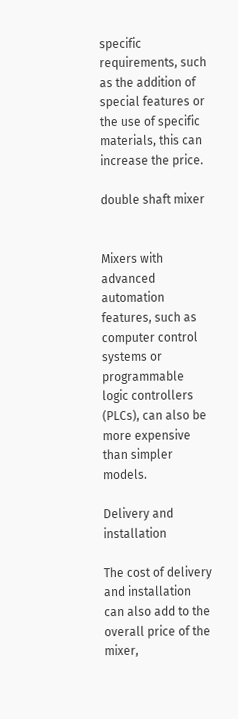specific requirements, such as the addition of special features or the use of specific materials, this can increase the price.

double shaft mixer


Mixers with advanced automation features, such as computer control systems or programmable logic controllers (PLCs), can also be more expensive than simpler models.

Delivery and installation

The cost of delivery and installation can also add to the overall price of the mixer,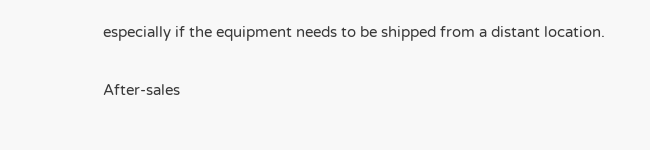especially if the equipment needs to be shipped from a distant location.

After-sales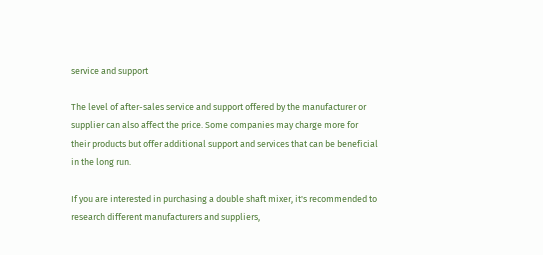service and support

The level of after-sales service and support offered by the manufacturer or supplier can also affect the price. Some companies may charge more for their products but offer additional support and services that can be beneficial in the long run.

If you are interested in purchasing a double shaft mixer, it's recommended to research different manufacturers and suppliers,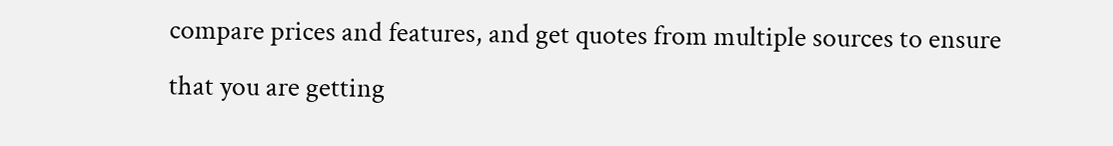compare prices and features, and get quotes from multiple sources to ensure that you are getting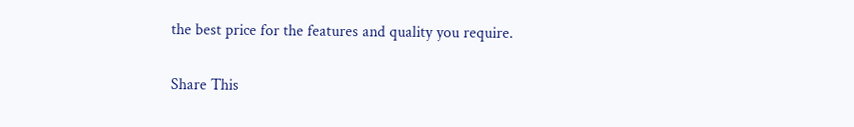the best price for the features and quality you require.

Share This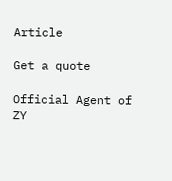Article

Get a quote

Official Agent of ZY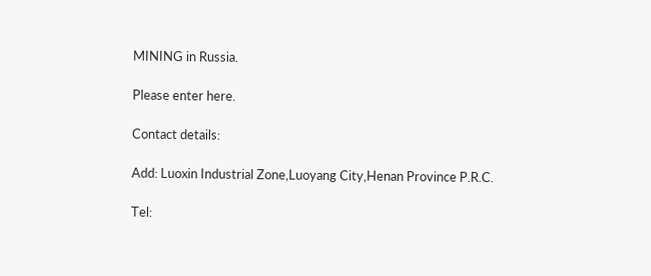MINING in Russia.

Please enter here.

Contact details:

Add: Luoxin Industrial Zone,Luoyang City,Henan Province P.R.C.

Tel: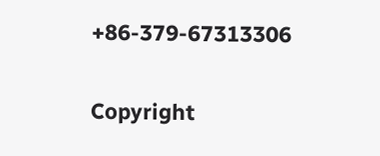+86-379-67313306


Copyright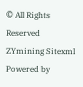© All Rights Reserved ZYmining Sitexml Powered by